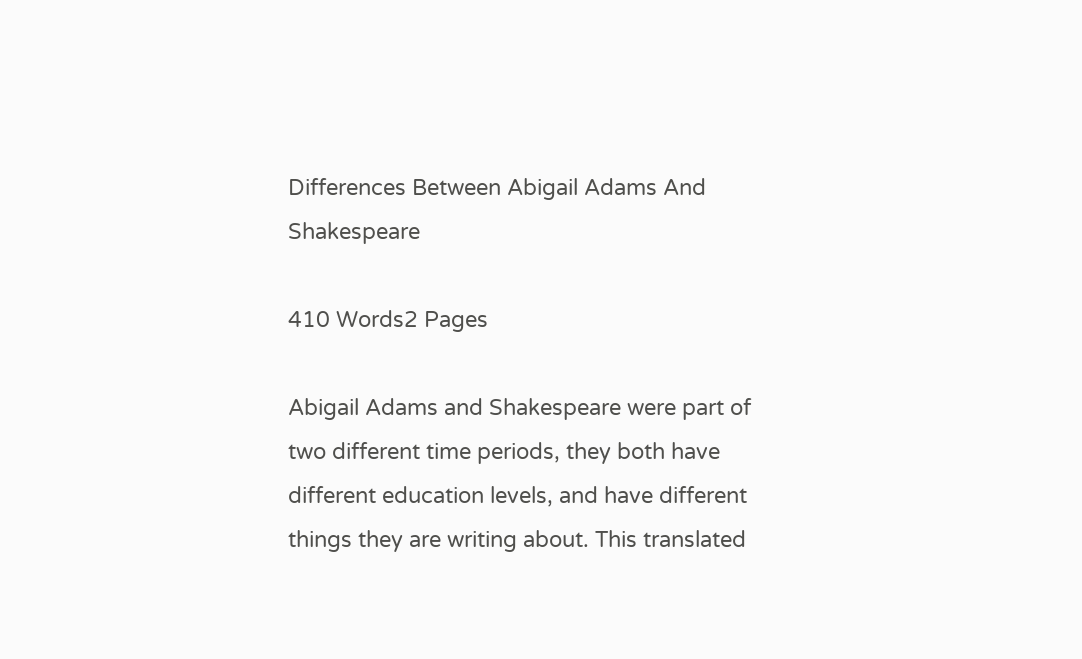Differences Between Abigail Adams And Shakespeare

410 Words2 Pages

Abigail Adams and Shakespeare were part of two different time periods, they both have different education levels, and have different things they are writing about. This translated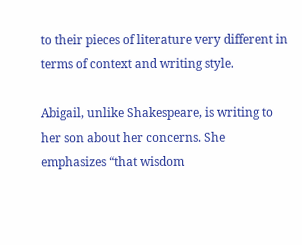to their pieces of literature very different in terms of context and writing style.

Abigail, unlike Shakespeare, is writing to her son about her concerns. She emphasizes “that wisdom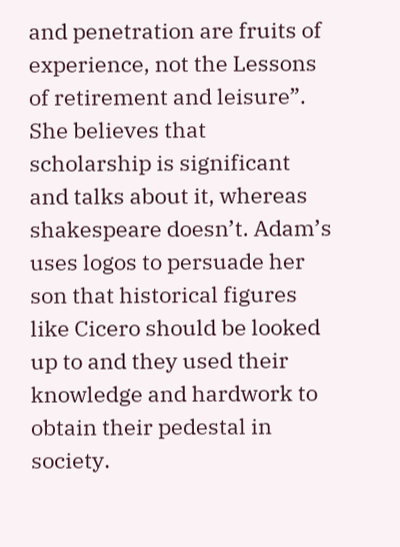and penetration are fruits of experience, not the Lessons of retirement and leisure”. She believes that scholarship is significant and talks about it, whereas shakespeare doesn’t. Adam’s uses logos to persuade her son that historical figures like Cicero should be looked up to and they used their knowledge and hardwork to obtain their pedestal in society.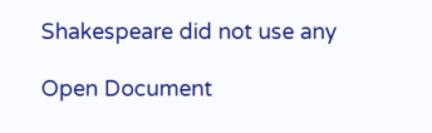Shakespeare did not use any

Open Document